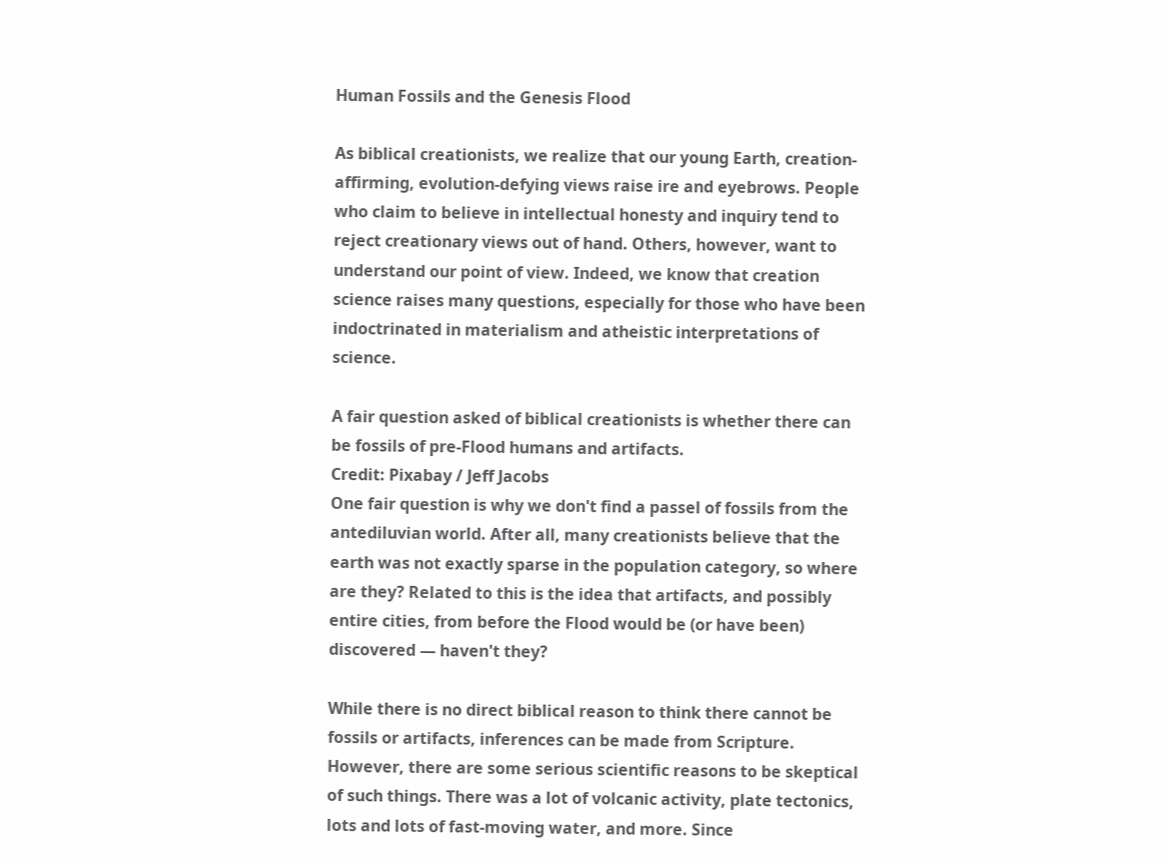Human Fossils and the Genesis Flood

As biblical creationists, we realize that our young Earth, creation-affirming, evolution-defying views raise ire and eyebrows. People who claim to believe in intellectual honesty and inquiry tend to reject creationary views out of hand. Others, however, want to understand our point of view. Indeed, we know that creation science raises many questions, especially for those who have been indoctrinated in materialism and atheistic interpretations of science.

A fair question asked of biblical creationists is whether there can be fossils of pre-Flood humans and artifacts.
Credit: Pixabay / Jeff Jacobs
One fair question is why we don't find a passel of fossils from the antediluvian world. After all, many creationists believe that the earth was not exactly sparse in the population category, so where are they? Related to this is the idea that artifacts, and possibly entire cities, from before the Flood would be (or have been) discovered — haven't they?

While there is no direct biblical reason to think there cannot be fossils or artifacts, inferences can be made from Scripture. However, there are some serious scientific reasons to be skeptical of such things. There was a lot of volcanic activity, plate tectonics, lots and lots of fast-moving water, and more. Since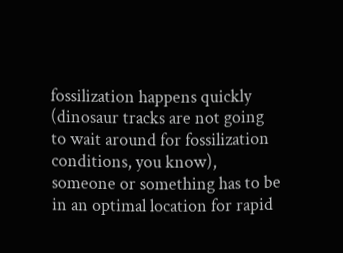fossilization happens quickly (dinosaur tracks are not going to wait around for fossilization conditions, you know), someone or something has to be in an optimal location for rapid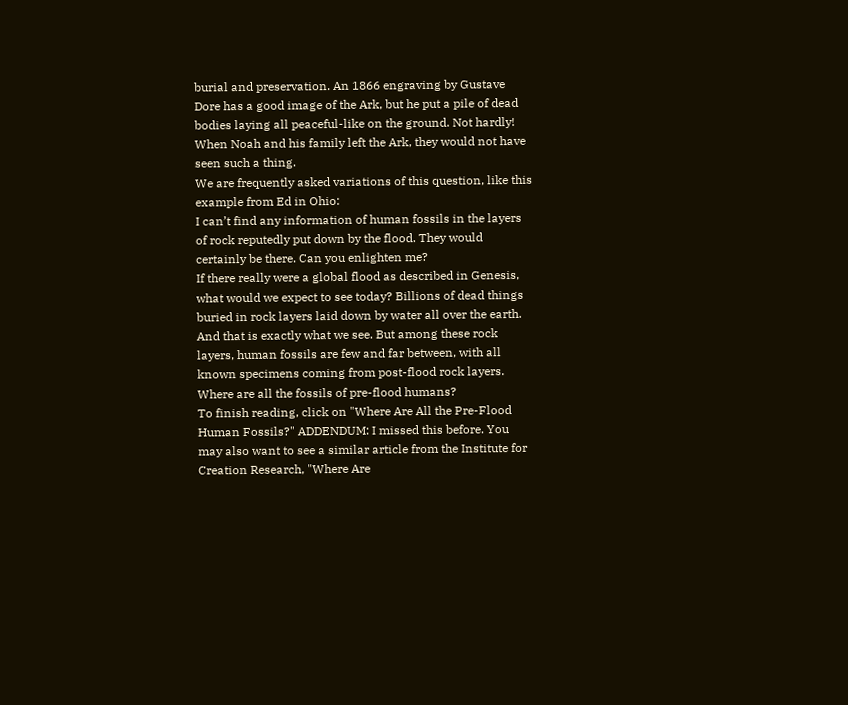burial and preservation. An 1866 engraving by Gustave Dore has a good image of the Ark, but he put a pile of dead bodies laying all peaceful-like on the ground. Not hardly! When Noah and his family left the Ark, they would not have seen such a thing.
We are frequently asked variations of this question, like this example from Ed in Ohio:
I can’t find any information of human fossils in the layers of rock reputedly put down by the flood. They would certainly be there. Can you enlighten me?
If there really were a global flood as described in Genesis, what would we expect to see today? Billions of dead things buried in rock layers laid down by water all over the earth. And that is exactly what we see. But among these rock layers, human fossils are few and far between, with all known specimens coming from post-flood rock layers. Where are all the fossils of pre-flood humans?
To finish reading, click on "Where Are All the Pre-Flood Human Fossils?" ADDENDUM: I missed this before. You may also want to see a similar article from the Institute for Creation Research, "Where Are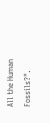All the Human Fossils?".